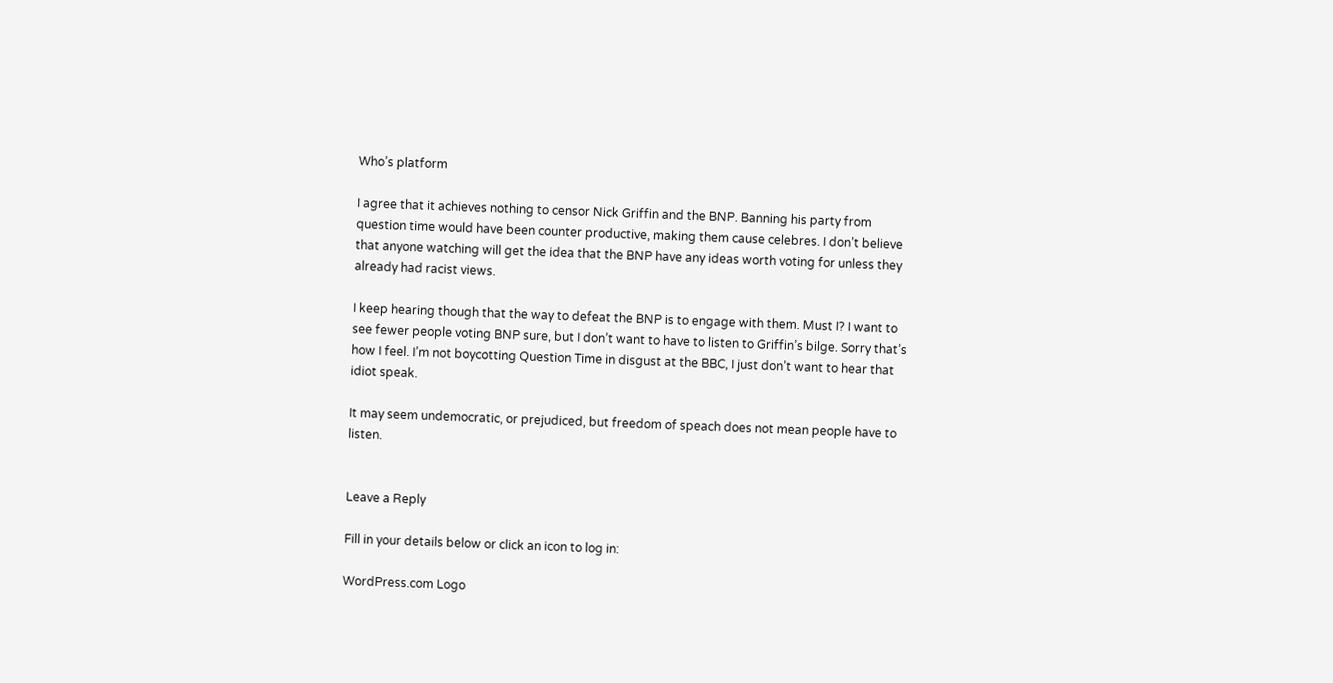Who’s platform

I agree that it achieves nothing to censor Nick Griffin and the BNP. Banning his party from question time would have been counter productive, making them cause celebres. I don’t believe that anyone watching will get the idea that the BNP have any ideas worth voting for unless they already had racist views.

I keep hearing though that the way to defeat the BNP is to engage with them. Must I? I want to see fewer people voting BNP sure, but I don’t want to have to listen to Griffin’s bilge. Sorry that’s how I feel. I’m not boycotting Question Time in disgust at the BBC, I just don’t want to hear that idiot speak.

It may seem undemocratic, or prejudiced, but freedom of speach does not mean people have to listen.


Leave a Reply

Fill in your details below or click an icon to log in:

WordPress.com Logo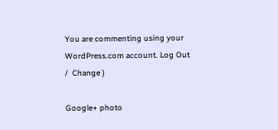You are commenting using your WordPress.com account. Log Out /  Change )

Google+ photo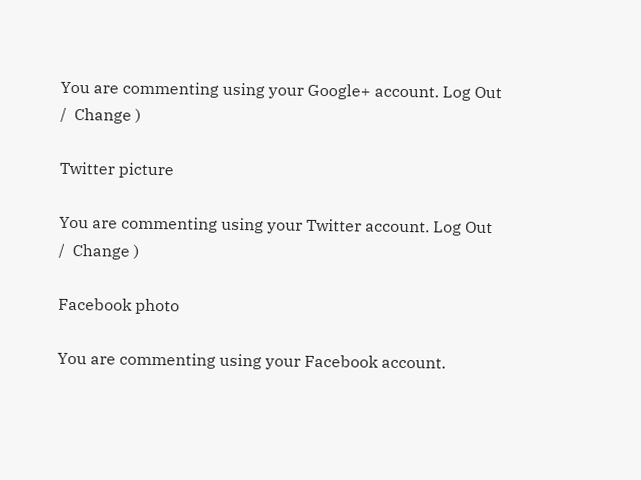You are commenting using your Google+ account. Log Out /  Change )

Twitter picture

You are commenting using your Twitter account. Log Out /  Change )

Facebook photo

You are commenting using your Facebook account.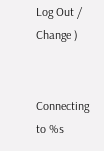Log Out /  Change )


Connecting to %s